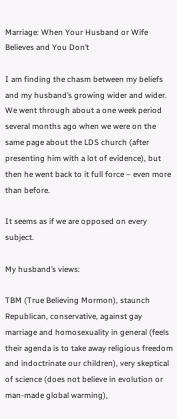Marriage: When Your Husband or Wife Believes and You Don’t

I am finding the chasm between my beliefs and my husband’s growing wider and wider. We went through about a one week period several months ago when we were on the same page about the LDS church (after presenting him with a lot of evidence), but then he went back to it full force – even more than before.

It seems as if we are opposed on every subject.

My husband’s views:

TBM (True Believing Mormon), staunch Republican, conservative, against gay marriage and homosexuality in general (feels their agenda is to take away religious freedom and indoctrinate our children), very skeptical of science (does not believe in evolution or man-made global warming),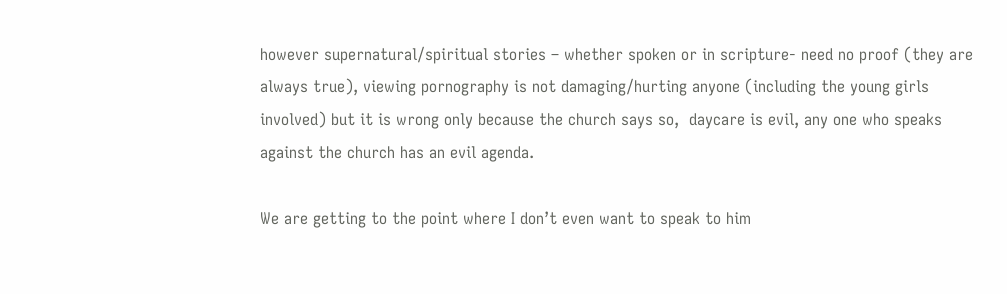however supernatural/spiritual stories – whether spoken or in scripture- need no proof (they are always true), viewing pornography is not damaging/hurting anyone (including the young girls involved) but it is wrong only because the church says so,  daycare is evil, any one who speaks against the church has an evil agenda.

We are getting to the point where I don’t even want to speak to him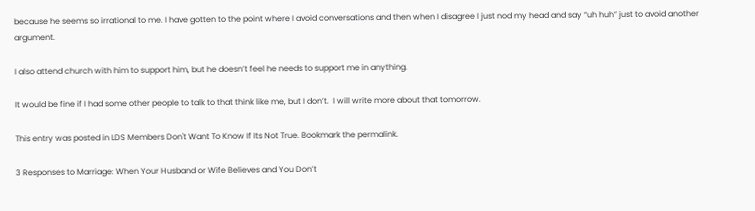because he seems so irrational to me. I have gotten to the point where I avoid conversations and then when I disagree I just nod my head and say “uh huh” just to avoid another argument.

I also attend church with him to support him, but he doesn’t feel he needs to support me in anything.

It would be fine if I had some other people to talk to that think like me, but I don’t.  I will write more about that tomorrow.

This entry was posted in LDS Members Don't Want To Know If Its Not True. Bookmark the permalink.

3 Responses to Marriage: When Your Husband or Wife Believes and You Don’t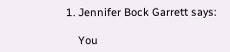1. Jennifer Bock Garrett says:

    You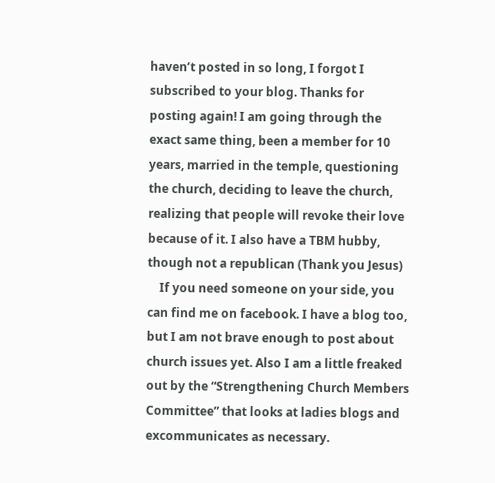haven’t posted in so long, I forgot I subscribed to your blog. Thanks for posting again! I am going through the exact same thing, been a member for 10 years, married in the temple, questioning the church, deciding to leave the church, realizing that people will revoke their love because of it. I also have a TBM hubby, though not a republican (Thank you Jesus)
    If you need someone on your side, you can find me on facebook. I have a blog too, but I am not brave enough to post about church issues yet. Also I am a little freaked out by the “Strengthening Church Members Committee” that looks at ladies blogs and excommunicates as necessary.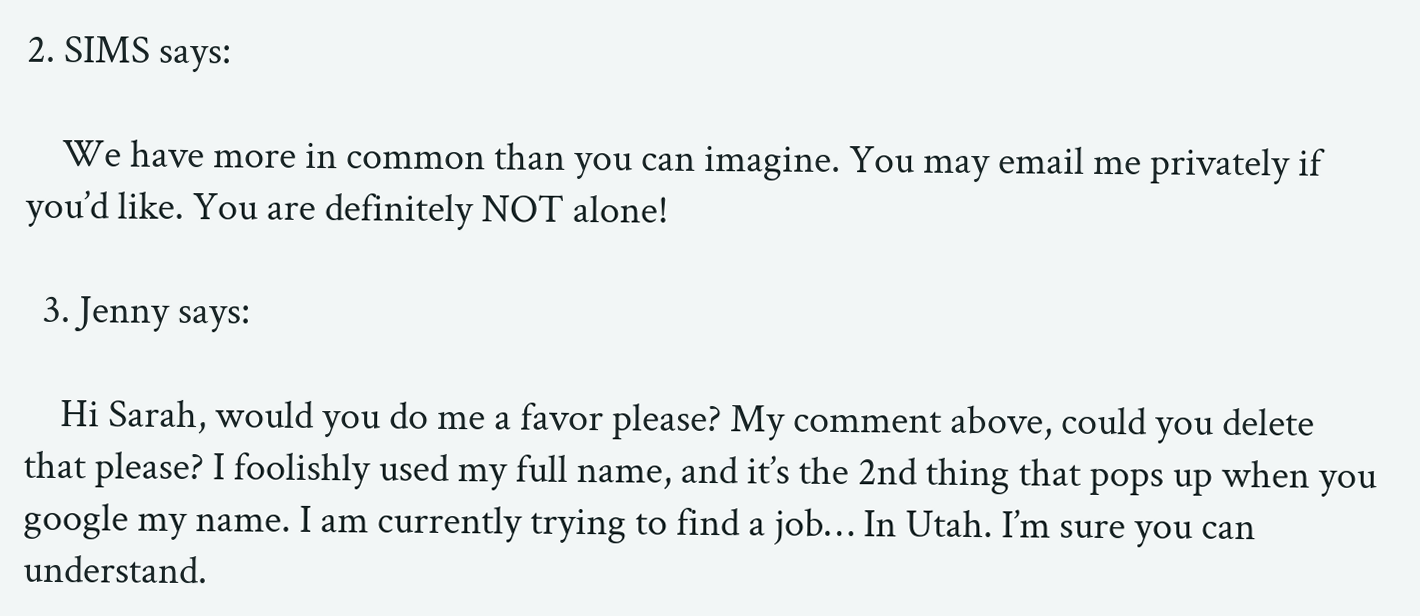2. SIMS says:

    We have more in common than you can imagine. You may email me privately if you’d like. You are definitely NOT alone!

  3. Jenny says:

    Hi Sarah, would you do me a favor please? My comment above, could you delete that please? I foolishly used my full name, and it’s the 2nd thing that pops up when you google my name. I am currently trying to find a job… In Utah. I’m sure you can understand.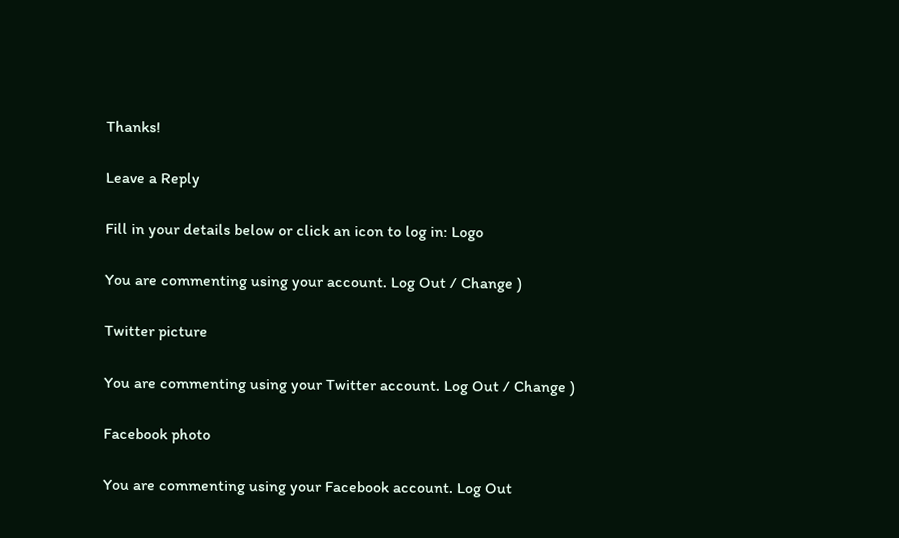Thanks!

Leave a Reply

Fill in your details below or click an icon to log in: Logo

You are commenting using your account. Log Out / Change )

Twitter picture

You are commenting using your Twitter account. Log Out / Change )

Facebook photo

You are commenting using your Facebook account. Log Out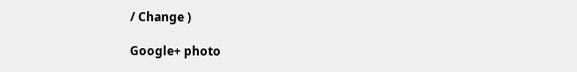/ Change )

Google+ photo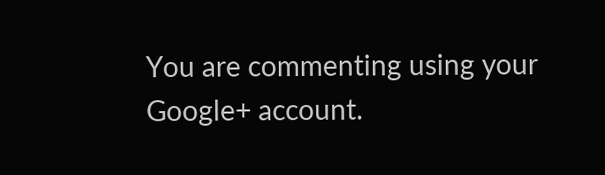You are commenting using your Google+ account.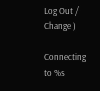Log Out / Change )

Connecting to %s